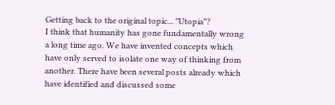Getting back to the original topic... "Utopia"?
I think that humanity has gone fundamentally wrong a long time ago. We have invented concepts which have only served to isolate one way of thinking from another. There have been several posts already which have identified and discussed some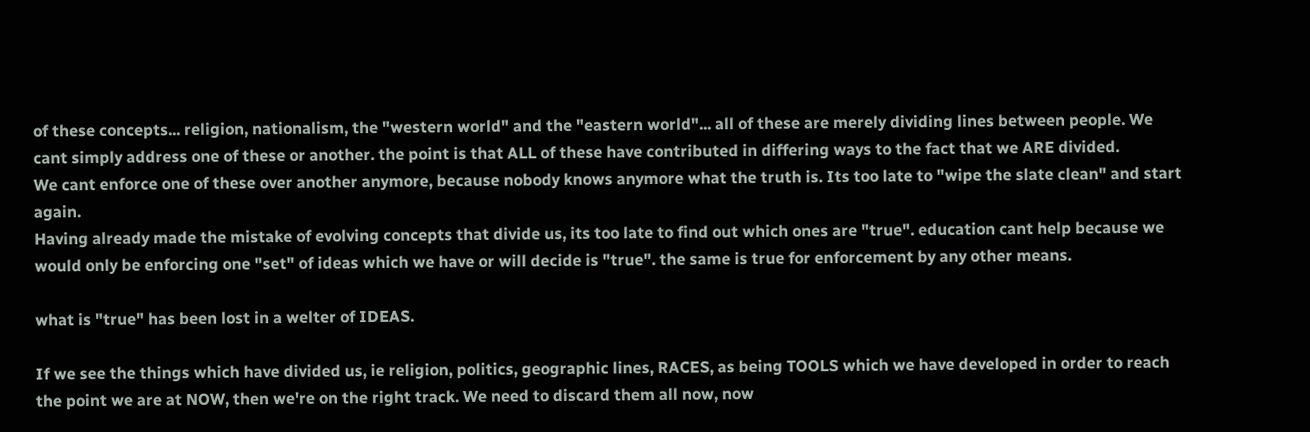of these concepts... religion, nationalism, the "western world" and the "eastern world"... all of these are merely dividing lines between people. We cant simply address one of these or another. the point is that ALL of these have contributed in differing ways to the fact that we ARE divided.
We cant enforce one of these over another anymore, because nobody knows anymore what the truth is. Its too late to "wipe the slate clean" and start again.
Having already made the mistake of evolving concepts that divide us, its too late to find out which ones are "true". education cant help because we would only be enforcing one "set" of ideas which we have or will decide is "true". the same is true for enforcement by any other means.

what is "true" has been lost in a welter of IDEAS.

If we see the things which have divided us, ie religion, politics, geographic lines, RACES, as being TOOLS which we have developed in order to reach the point we are at NOW, then we're on the right track. We need to discard them all now, now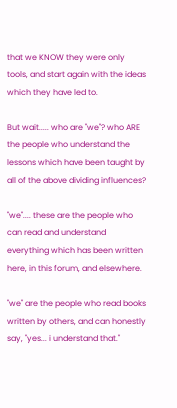that we KNOW they were only tools, and start again with the ideas which they have led to.

But wait..... who are "we"? who ARE the people who understand the lessons which have been taught by all of the above dividing influences?

"we".... these are the people who can read and understand everything which has been written here, in this forum, and elsewhere.

"we" are the people who read books written by others, and can honestly say, "yes... i understand that."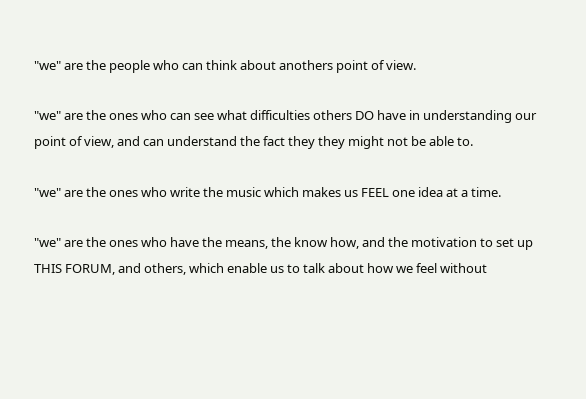"we" are the people who can think about anothers point of view.

"we" are the ones who can see what difficulties others DO have in understanding our point of view, and can understand the fact they they might not be able to.

"we" are the ones who write the music which makes us FEEL one idea at a time.

"we" are the ones who have the means, the know how, and the motivation to set up THIS FORUM, and others, which enable us to talk about how we feel without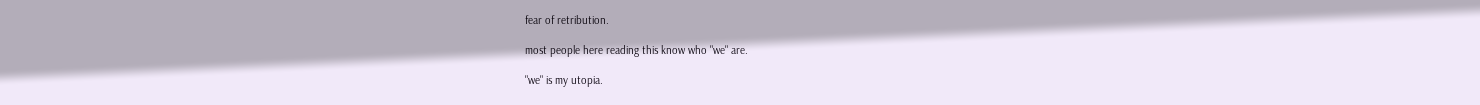fear of retribution.

most people here reading this know who "we" are.

"we" is my utopia.